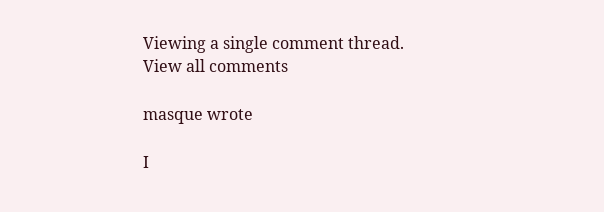Viewing a single comment thread. View all comments

masque wrote

I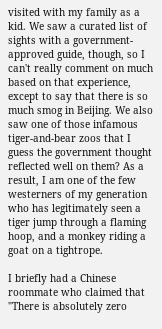visited with my family as a kid. We saw a curated list of sights with a government-approved guide, though, so I can't really comment on much based on that experience, except to say that there is so much smog in Beijing. We also saw one of those infamous tiger-and-bear zoos that I guess the government thought reflected well on them? As a result, I am one of the few westerners of my generation who has legitimately seen a tiger jump through a flaming hoop, and a monkey riding a goat on a tightrope.

I briefly had a Chinese roommate who claimed that "There is absolutely zero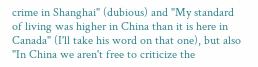crime in Shanghai" (dubious) and "My standard of living was higher in China than it is here in Canada" (I'll take his word on that one), but also "In China we aren't free to criticize the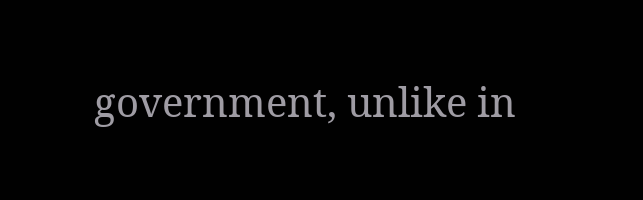government, unlike in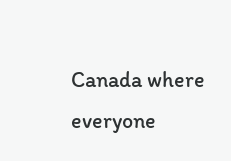Canada where everyone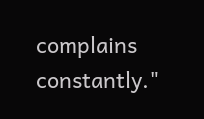complains constantly."